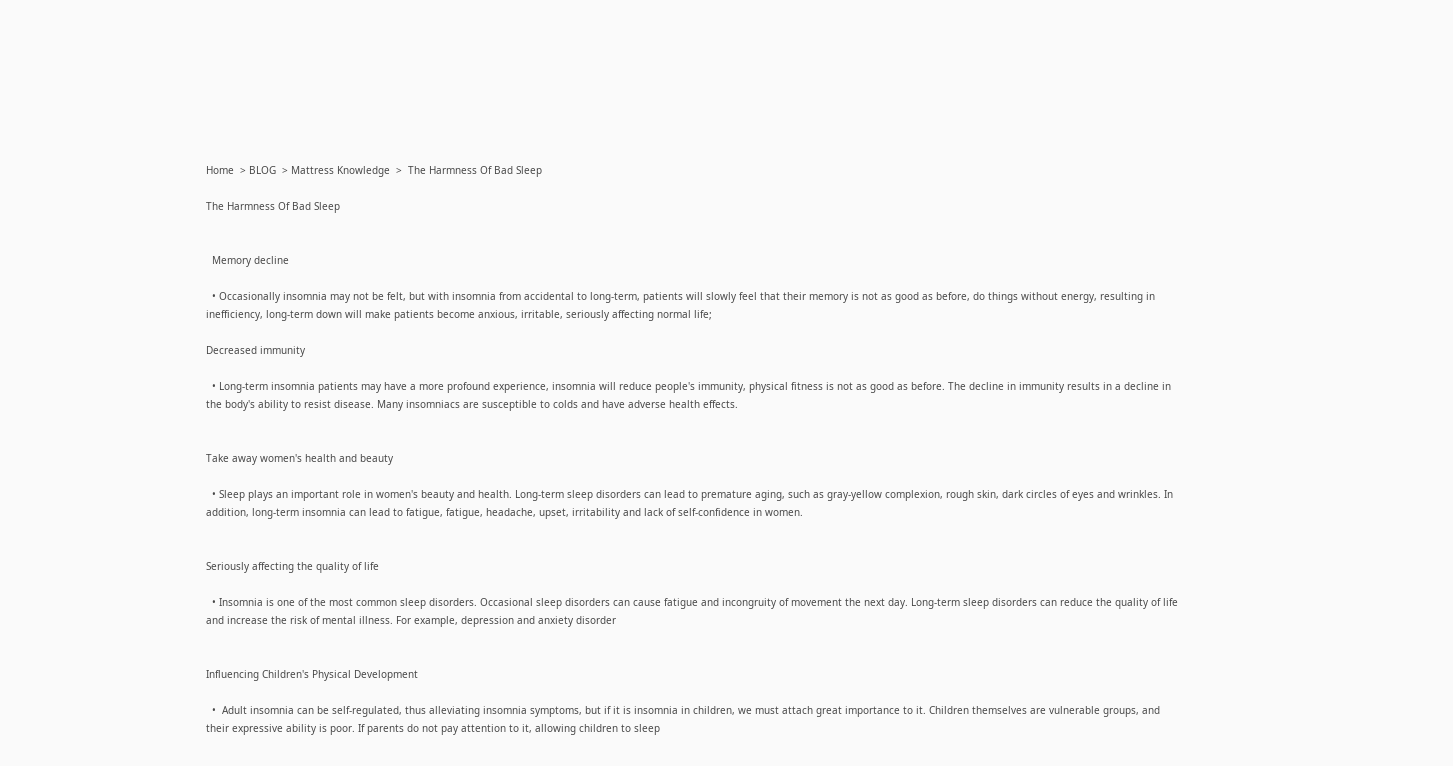Home  > BLOG  > Mattress Knowledge  >  The Harmness Of Bad Sleep

The Harmness Of Bad Sleep


  Memory decline

  • Occasionally insomnia may not be felt, but with insomnia from accidental to long-term, patients will slowly feel that their memory is not as good as before, do things without energy, resulting in inefficiency, long-term down will make patients become anxious, irritable, seriously affecting normal life;

Decreased immunity

  • Long-term insomnia patients may have a more profound experience, insomnia will reduce people's immunity, physical fitness is not as good as before. The decline in immunity results in a decline in the body's ability to resist disease. Many insomniacs are susceptible to colds and have adverse health effects.


Take away women's health and beauty

  • Sleep plays an important role in women's beauty and health. Long-term sleep disorders can lead to premature aging, such as gray-yellow complexion, rough skin, dark circles of eyes and wrinkles. In addition, long-term insomnia can lead to fatigue, fatigue, headache, upset, irritability and lack of self-confidence in women.


Seriously affecting the quality of life

  • Insomnia is one of the most common sleep disorders. Occasional sleep disorders can cause fatigue and incongruity of movement the next day. Long-term sleep disorders can reduce the quality of life and increase the risk of mental illness. For example, depression and anxiety disorder


Influencing Children's Physical Development

  •  Adult insomnia can be self-regulated, thus alleviating insomnia symptoms, but if it is insomnia in children, we must attach great importance to it. Children themselves are vulnerable groups, and their expressive ability is poor. If parents do not pay attention to it, allowing children to sleep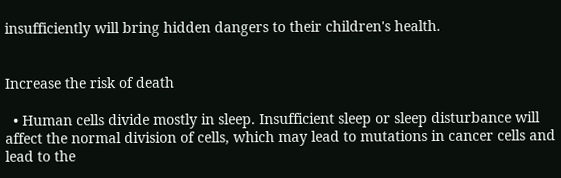insufficiently will bring hidden dangers to their children's health.


Increase the risk of death

  • Human cells divide mostly in sleep. Insufficient sleep or sleep disturbance will affect the normal division of cells, which may lead to mutations in cancer cells and lead to the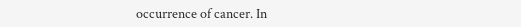occurrence of cancer. In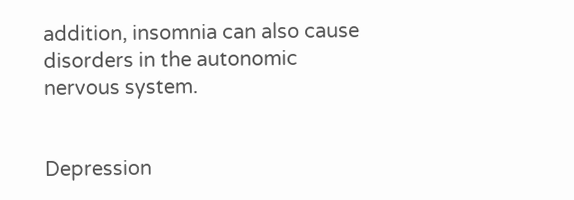addition, insomnia can also cause disorders in the autonomic nervous system.


Depression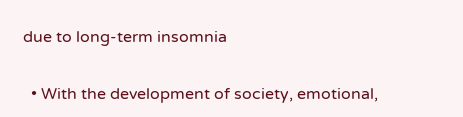due to long-term insomnia

  • With the development of society, emotional,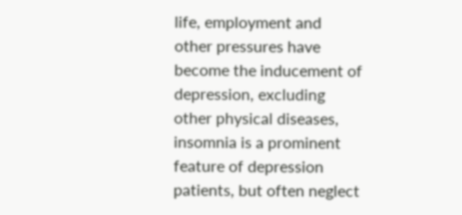life, employment and other pressures have become the inducement of depression, excluding other physical diseases, insomnia is a prominent feature of depression patients, but often neglect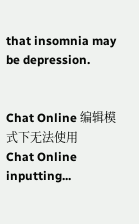that insomnia may be depression.


Chat Online 编辑模式下无法使用
Chat Online inputting...